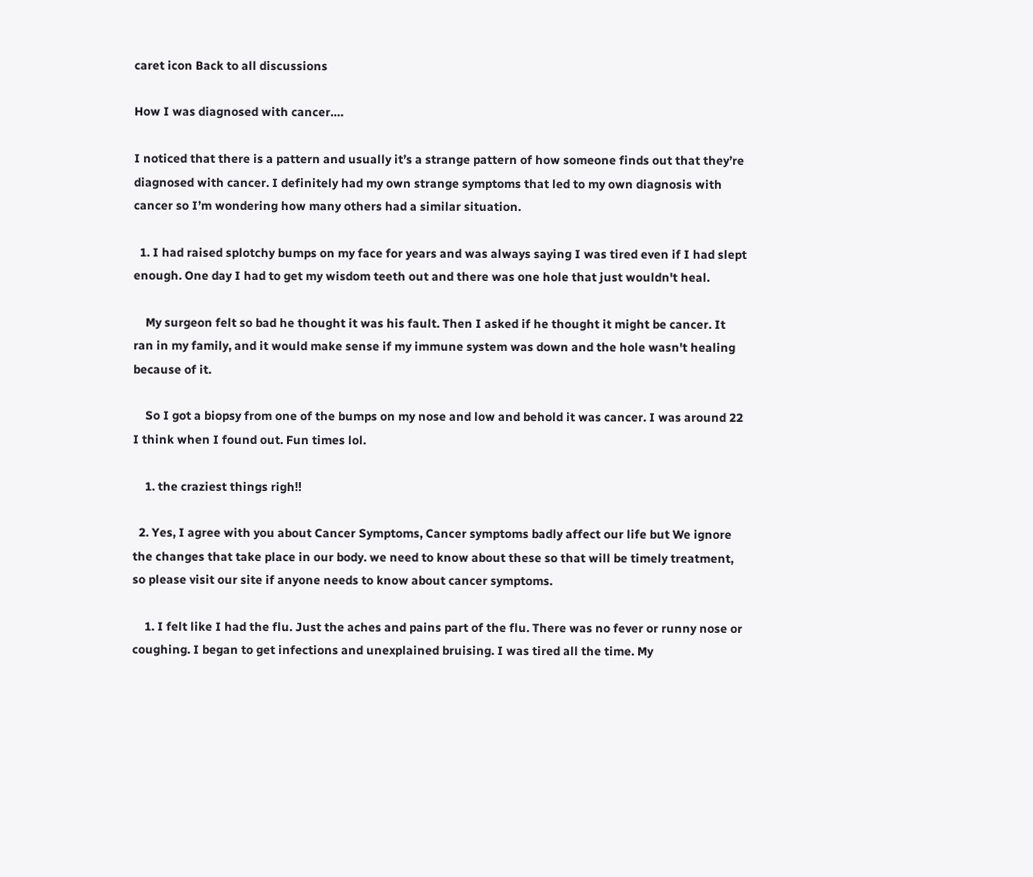caret icon Back to all discussions

How I was diagnosed with cancer….

I noticed that there is a pattern and usually it’s a strange pattern of how someone finds out that they’re diagnosed with cancer. I definitely had my own strange symptoms that led to my own diagnosis with cancer so I’m wondering how many others had a similar situation.

  1. I had raised splotchy bumps on my face for years and was always saying I was tired even if I had slept enough. One day I had to get my wisdom teeth out and there was one hole that just wouldn't heal.

    My surgeon felt so bad he thought it was his fault. Then I asked if he thought it might be cancer. It ran in my family, and it would make sense if my immune system was down and the hole wasn't healing because of it.

    So I got a biopsy from one of the bumps on my nose and low and behold it was cancer. I was around 22 I think when I found out. Fun times lol.

    1. the craziest things righ‼

  2. Yes, I agree with you about Cancer Symptoms, Cancer symptoms badly affect our life but We ignore the changes that take place in our body. we need to know about these so that will be timely treatment, so please visit our site if anyone needs to know about cancer symptoms.

    1. I felt like I had the flu. Just the aches and pains part of the flu. There was no fever or runny nose or coughing. I began to get infections and unexplained bruising. I was tired all the time. My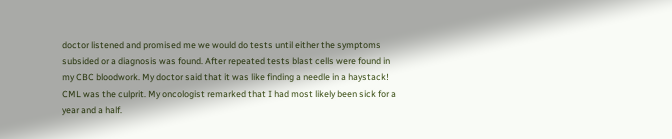doctor listened and promised me we would do tests until either the symptoms subsided or a diagnosis was found. After repeated tests blast cells were found in my CBC bloodwork. My doctor said that it was like finding a needle in a haystack! CML was the culprit. My oncologist remarked that I had most likely been sick for a year and a half.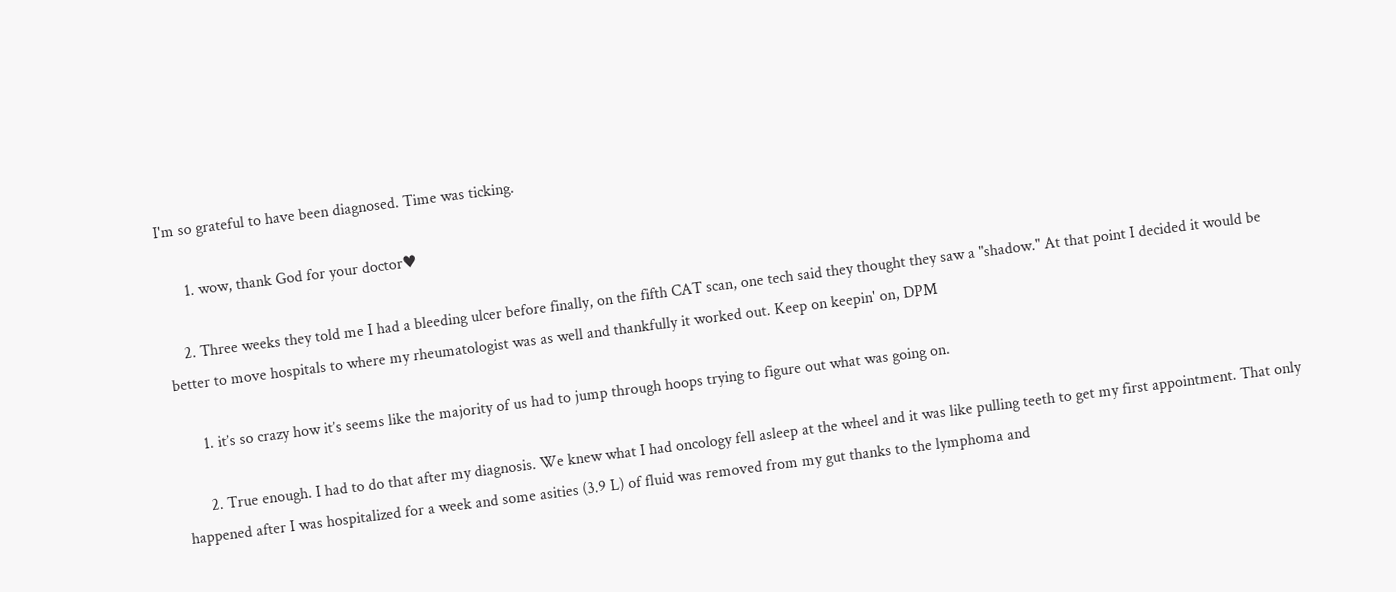I'm so grateful to have been diagnosed. Time was ticking.

      1. wow, thank God for your doctor♥

    2. Three weeks they told me I had a bleeding ulcer before finally, on the fifth CAT scan, one tech said they thought they saw a "shadow." At that point I decided it would be better to move hospitals to where my rheumatologist was as well and thankfully it worked out. Keep on keepin' on, DPM

      1. it’s so crazy how it’s seems like the majority of us had to jump through hoops trying to figure out what was going on.

      2. True enough. I had to do that after my diagnosis. We knew what I had oncology fell asleep at the wheel and it was like pulling teeth to get my first appointment. That only happened after I was hospitalized for a week and some asities (3.9 L) of fluid was removed from my gut thanks to the lymphoma and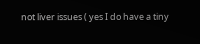not liver issues ( yes I do have a tiny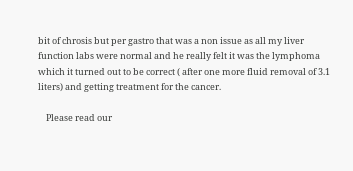bit of chrosis but per gastro that was a non issue as all my liver function labs were normal and he really felt it was the lymphoma which it turned out to be correct ( after one more fluid removal of 3.1 liters) and getting treatment for the cancer.

    Please read our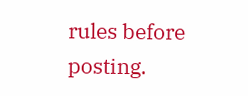rules before posting.